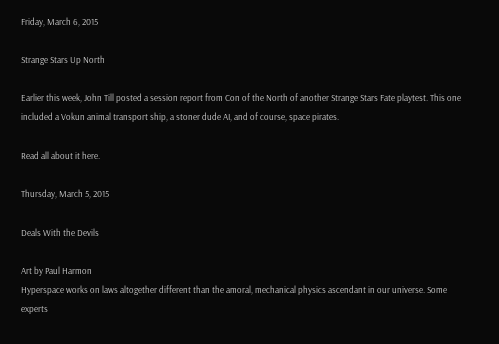Friday, March 6, 2015

Strange Stars Up North

Earlier this week, John Till posted a session report from Con of the North of another Strange Stars Fate playtest. This one included a Vokun animal transport ship, a stoner dude AI, and of course, space pirates.

Read all about it here.

Thursday, March 5, 2015

Deals With the Devils

Art by Paul Harmon
Hyperspace works on laws altogether different than the amoral, mechanical physics ascendant in our universe. Some experts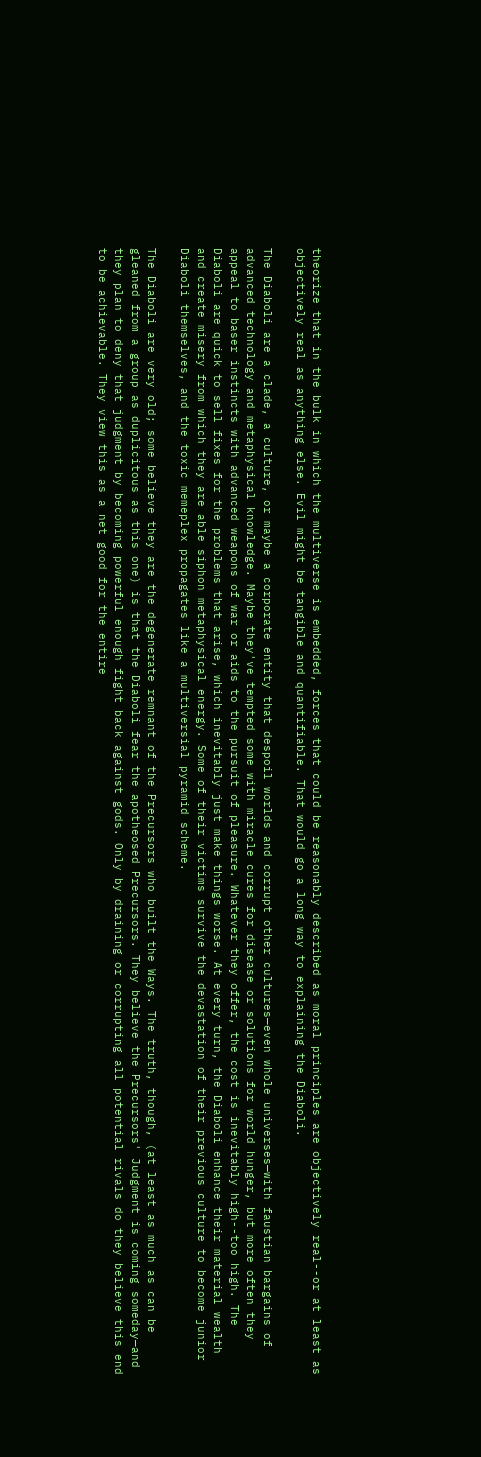theorize that in the bulk in which the multiverse is embedded, forces that could be reasonably described as moral principles are objectively real--or at least as objectively real as anything else. Evil might be tangible and quantifiable. That would go a long way to explaining the Diaboli.

The Diaboli are a clade, a culture, or maybe a corporate entity that despoil worlds and corrupt other cultures—even whole universes—with faustian bargains of advanced technology and metaphysical knowledge. Maybe they've tempted some with miracle cures for disease or solutions for world hunger, but more often they appeal to baser instincts with advanced weapons of war or aids to the pursuit of pleasure. Whatever they offer, the cost is inevitably high--too high. The Diaboli are quick to sell fixes for the problems that arise, which inevitably just make things worse. At every turn, the Diaboli enhance their material wealth and create misery from which they are able siphon metaphysical energy. Some of their victims survive the devastation of their previous culture to become junior Diaboli themselves, and the toxic memeplex propagates like a multiversial pyramid scheme.

The Diaboli are very old; some believe they are the degenerate remnant of the Precursors who built the Ways. The truth, though, (at least as much as can be gleaned from a group as duplicitous as this one) is that the Diaboli fear the apotheosed Precursors. They believe the Precursors' Judgment is coming someday—and they plan to deny that judgment by becoming powerful enough fight back against gods. Only by draining or corrupting all potential rivals do they believe this end to be achievable. They view this as a net good for the entire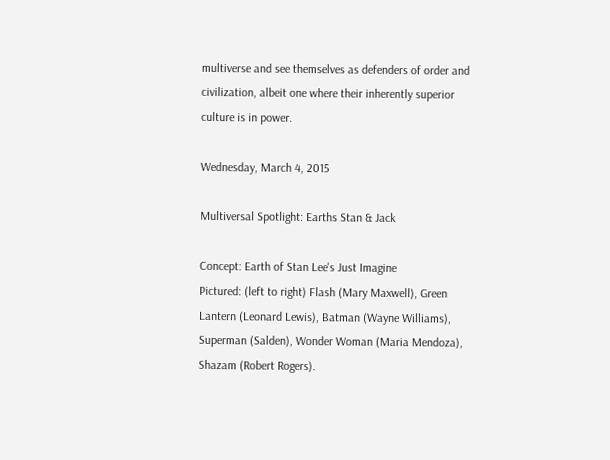multiverse and see themselves as defenders of order and civilization, albeit one where their inherently superior culture is in power.

Wednesday, March 4, 2015

Multiversal Spotlight: Earths Stan & Jack

Concept: Earth of Stan Lee's Just Imagine
Pictured: (left to right) Flash (Mary Maxwell), Green Lantern (Leonard Lewis), Batman (Wayne Williams), Superman (Salden), Wonder Woman (Maria Mendoza), Shazam (Robert Rogers).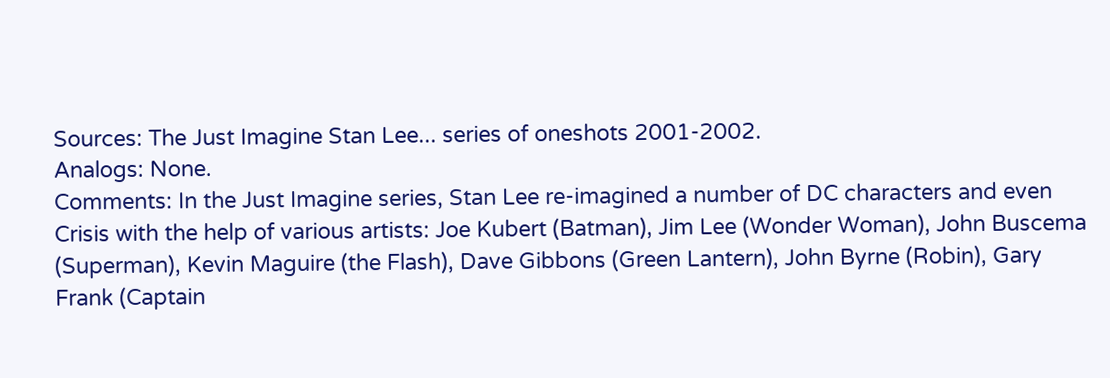Sources: The Just Imagine Stan Lee... series of oneshots 2001-2002.
Analogs: None.
Comments: In the Just Imagine series, Stan Lee re-imagined a number of DC characters and even Crisis with the help of various artists: Joe Kubert (Batman), Jim Lee (Wonder Woman), John Buscema (Superman), Kevin Maguire (the Flash), Dave Gibbons (Green Lantern), John Byrne (Robin), Gary Frank (Captain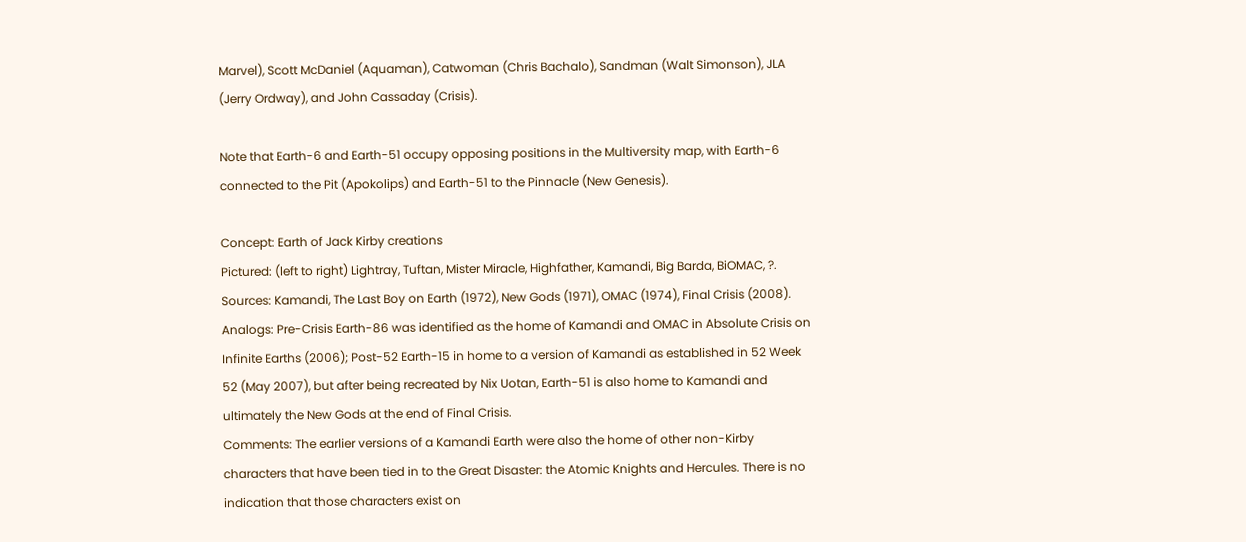Marvel), Scott McDaniel (Aquaman), Catwoman (Chris Bachalo), Sandman (Walt Simonson), JLA (Jerry Ordway), and John Cassaday (Crisis).

Note that Earth-6 and Earth-51 occupy opposing positions in the Multiversity map, with Earth-6 connected to the Pit (Apokolips) and Earth-51 to the Pinnacle (New Genesis).

Concept: Earth of Jack Kirby creations
Pictured: (left to right) Lightray, Tuftan, Mister Miracle, Highfather, Kamandi, Big Barda, BiOMAC, ?.
Sources: Kamandi, The Last Boy on Earth (1972), New Gods (1971), OMAC (1974), Final Crisis (2008).
Analogs: Pre-Crisis Earth-86 was identified as the home of Kamandi and OMAC in Absolute Crisis on Infinite Earths (2006); Post-52 Earth-15 in home to a version of Kamandi as established in 52 Week 52 (May 2007), but after being recreated by Nix Uotan, Earth-51 is also home to Kamandi and ultimately the New Gods at the end of Final Crisis.
Comments: The earlier versions of a Kamandi Earth were also the home of other non-Kirby characters that have been tied in to the Great Disaster: the Atomic Knights and Hercules. There is no indication that those characters exist on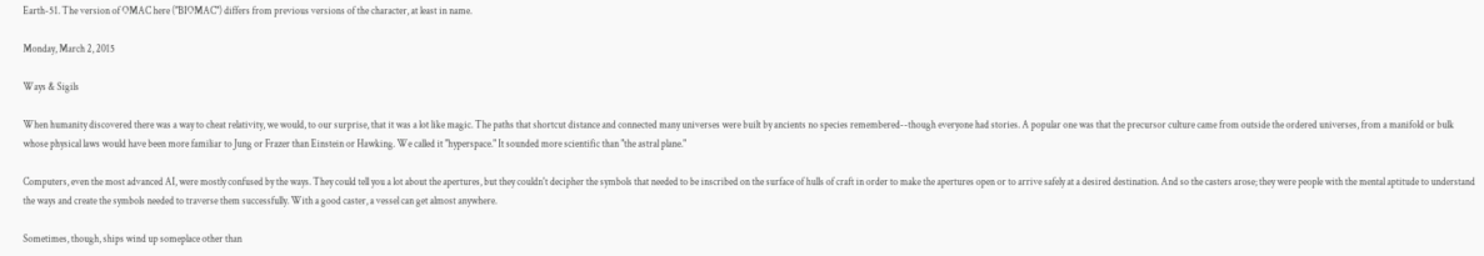Earth-51. The version of OMAC here ("BIOMAC") differs from previous versions of the character, at least in name.

Monday, March 2, 2015

Ways & Sigils

When humanity discovered there was a way to cheat relativity, we would, to our surprise, that it was a lot like magic. The paths that shortcut distance and connected many universes were built by ancients no species remembered--though everyone had stories. A popular one was that the precursor culture came from outside the ordered universes, from a manifold or bulk whose physical laws would have been more familiar to Jung or Frazer than Einstein or Hawking. We called it "hyperspace." It sounded more scientific than "the astral plane."

Computers, even the most advanced AI, were mostly confused by the ways. They could tell you a lot about the apertures, but they couldn't decipher the symbols that needed to be inscribed on the surface of hulls of craft in order to make the apertures open or to arrive safely at a desired destination. And so the casters arose; they were people with the mental aptitude to understand the ways and create the symbols needed to traverse them successfully. With a good caster, a vessel can get almost anywhere.

Sometimes, though, ships wind up someplace other than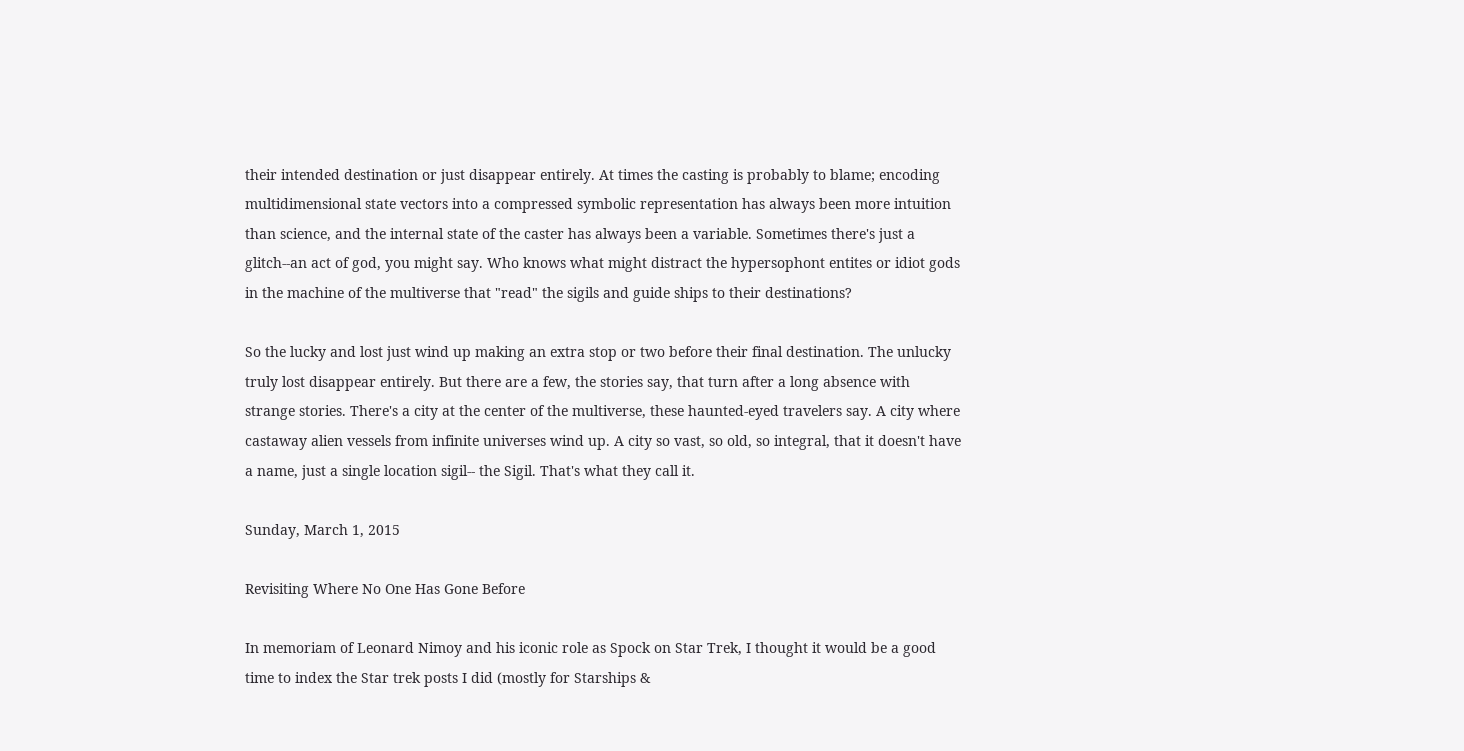their intended destination or just disappear entirely. At times the casting is probably to blame; encoding multidimensional state vectors into a compressed symbolic representation has always been more intuition than science, and the internal state of the caster has always been a variable. Sometimes there's just a glitch--an act of god, you might say. Who knows what might distract the hypersophont entites or idiot gods in the machine of the multiverse that "read" the sigils and guide ships to their destinations?

So the lucky and lost just wind up making an extra stop or two before their final destination. The unlucky truly lost disappear entirely. But there are a few, the stories say, that turn after a long absence with strange stories. There's a city at the center of the multiverse, these haunted-eyed travelers say. A city where castaway alien vessels from infinite universes wind up. A city so vast, so old, so integral, that it doesn't have a name, just a single location sigil-- the Sigil. That's what they call it.

Sunday, March 1, 2015

Revisiting Where No One Has Gone Before

In memoriam of Leonard Nimoy and his iconic role as Spock on Star Trek, I thought it would be a good time to index the Star trek posts I did (mostly for Starships &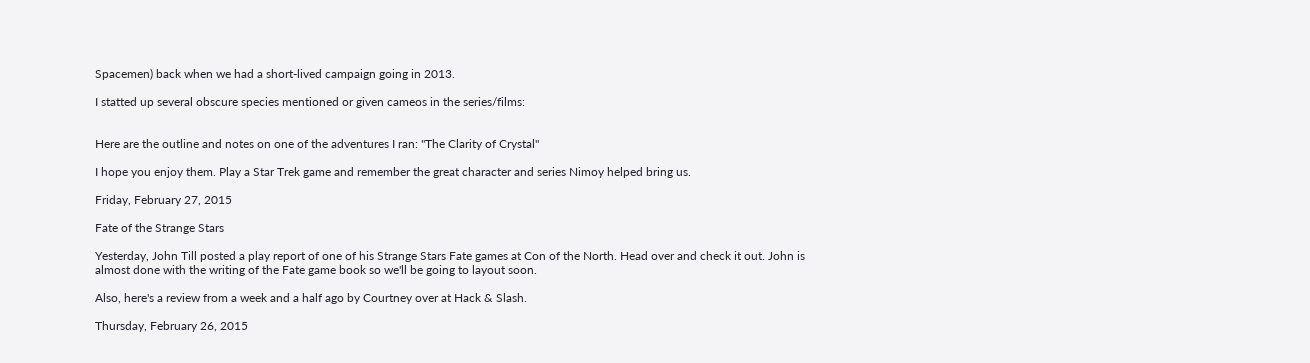Spacemen) back when we had a short-lived campaign going in 2013.

I statted up several obscure species mentioned or given cameos in the series/films:


Here are the outline and notes on one of the adventures I ran: "The Clarity of Crystal"

I hope you enjoy them. Play a Star Trek game and remember the great character and series Nimoy helped bring us.

Friday, February 27, 2015

Fate of the Strange Stars

Yesterday, John Till posted a play report of one of his Strange Stars Fate games at Con of the North. Head over and check it out. John is almost done with the writing of the Fate game book so we'll be going to layout soon.

Also, here's a review from a week and a half ago by Courtney over at Hack & Slash.

Thursday, February 26, 2015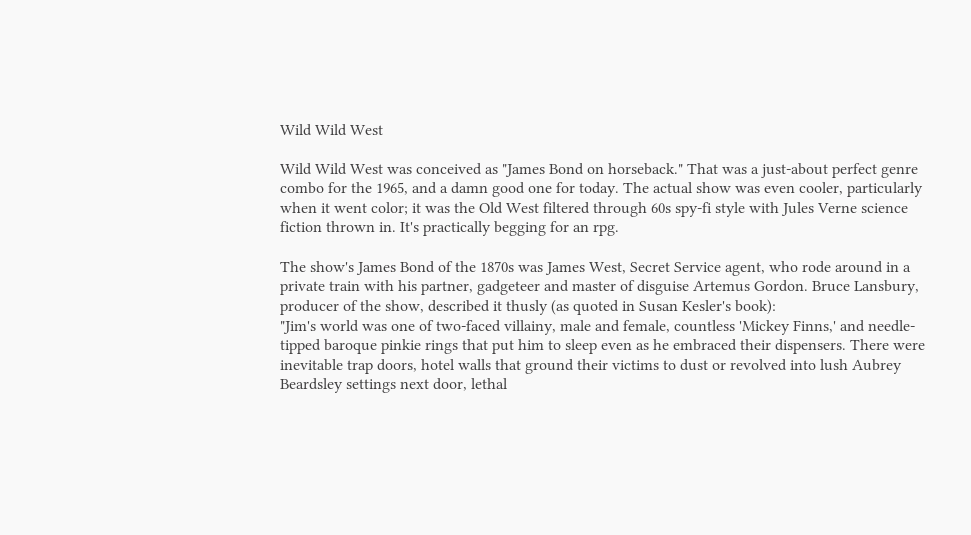Wild Wild West

Wild Wild West was conceived as "James Bond on horseback." That was a just-about perfect genre combo for the 1965, and a damn good one for today. The actual show was even cooler, particularly when it went color; it was the Old West filtered through 60s spy-fi style with Jules Verne science fiction thrown in. It's practically begging for an rpg.

The show's James Bond of the 1870s was James West, Secret Service agent, who rode around in a private train with his partner, gadgeteer and master of disguise Artemus Gordon. Bruce Lansbury, producer of the show, described it thusly (as quoted in Susan Kesler's book):
"Jim's world was one of two-faced villainy, male and female, countless 'Mickey Finns,' and needle-tipped baroque pinkie rings that put him to sleep even as he embraced their dispensers. There were inevitable trap doors, hotel walls that ground their victims to dust or revolved into lush Aubrey Beardsley settings next door, lethal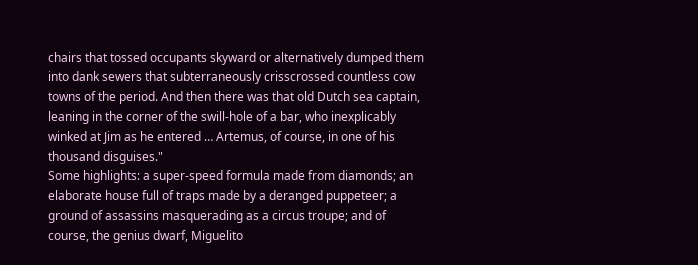chairs that tossed occupants skyward or alternatively dumped them into dank sewers that subterraneously crisscrossed countless cow towns of the period. And then there was that old Dutch sea captain, leaning in the corner of the swill-hole of a bar, who inexplicably winked at Jim as he entered … Artemus, of course, in one of his thousand disguises."
Some highlights: a super-speed formula made from diamonds; an elaborate house full of traps made by a deranged puppeteer; a ground of assassins masquerading as a circus troupe; and of course, the genius dwarf, Miguelito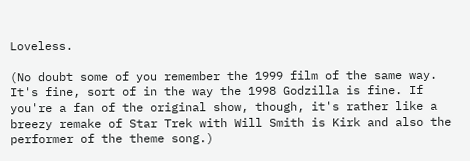Loveless.

(No doubt some of you remember the 1999 film of the same way. It's fine, sort of in the way the 1998 Godzilla is fine. If you're a fan of the original show, though, it's rather like a breezy remake of Star Trek with Will Smith is Kirk and also the performer of the theme song.)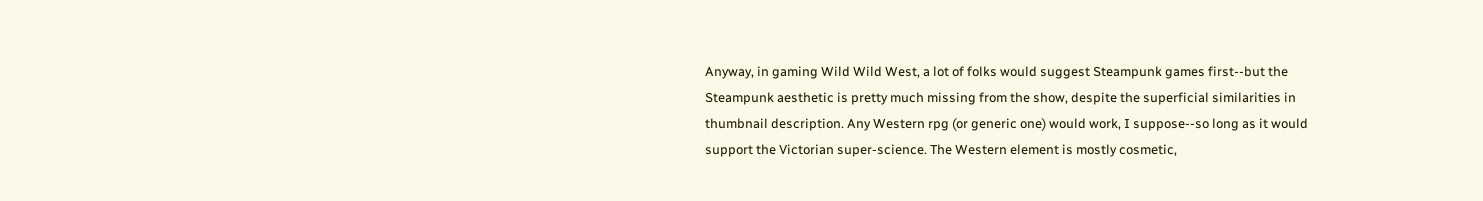Anyway, in gaming Wild Wild West, a lot of folks would suggest Steampunk games first--but the Steampunk aesthetic is pretty much missing from the show, despite the superficial similarities in thumbnail description. Any Western rpg (or generic one) would work, I suppose--so long as it would support the Victorian super-science. The Western element is mostly cosmetic,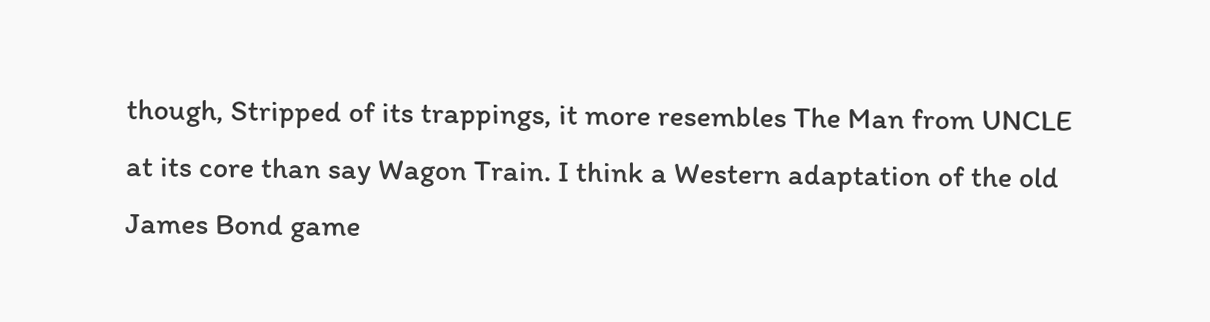though, Stripped of its trappings, it more resembles The Man from UNCLE at its core than say Wagon Train. I think a Western adaptation of the old James Bond game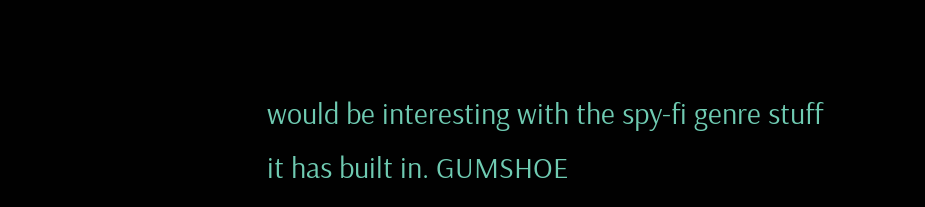would be interesting with the spy-fi genre stuff it has built in. GUMSHOE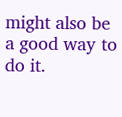might also be a good way to do it.